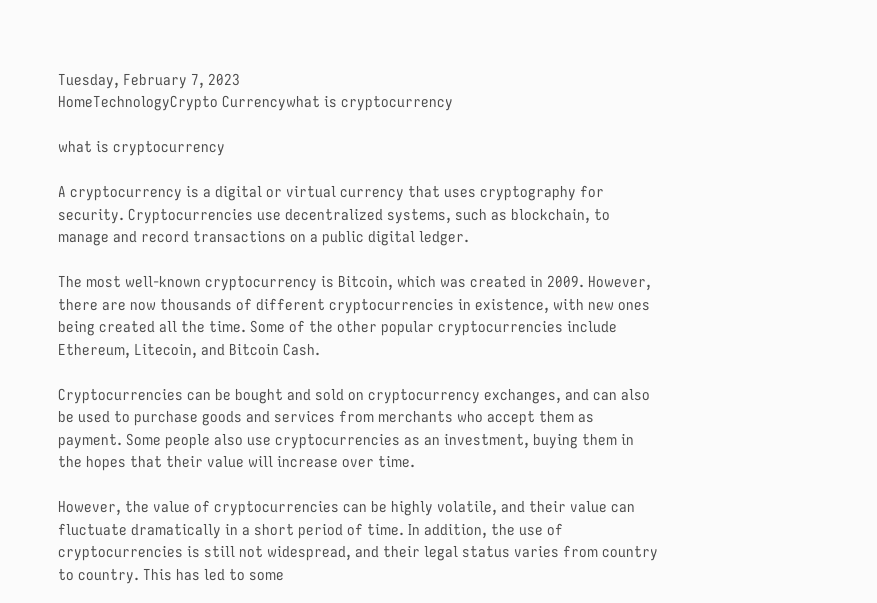Tuesday, February 7, 2023
HomeTechnologyCrypto Currencywhat is cryptocurrency

what is cryptocurrency

A cryptocurrency is a digital or virtual currency that uses cryptography for security. Cryptocurrencies use decentralized systems, such as blockchain, to manage and record transactions on a public digital ledger.

The most well-known cryptocurrency is Bitcoin, which was created in 2009. However, there are now thousands of different cryptocurrencies in existence, with new ones being created all the time. Some of the other popular cryptocurrencies include Ethereum, Litecoin, and Bitcoin Cash.

Cryptocurrencies can be bought and sold on cryptocurrency exchanges, and can also be used to purchase goods and services from merchants who accept them as payment. Some people also use cryptocurrencies as an investment, buying them in the hopes that their value will increase over time.

However, the value of cryptocurrencies can be highly volatile, and their value can fluctuate dramatically in a short period of time. In addition, the use of cryptocurrencies is still not widespread, and their legal status varies from country to country. This has led to some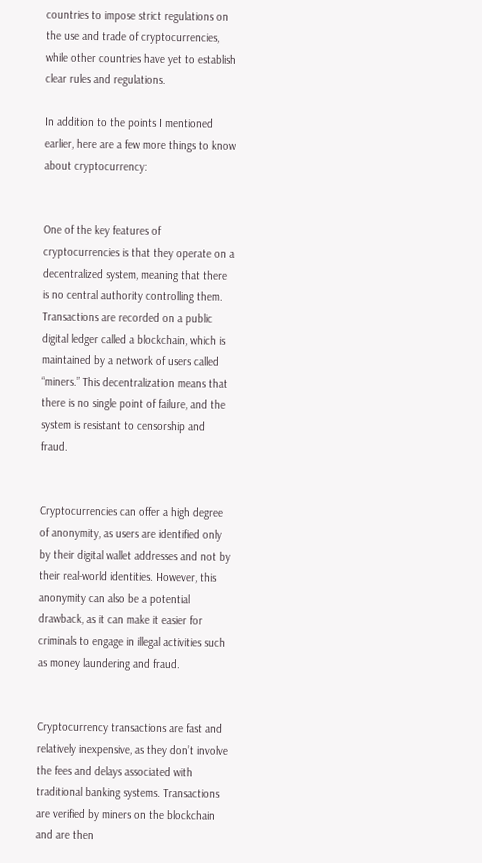countries to impose strict regulations on the use and trade of cryptocurrencies, while other countries have yet to establish clear rules and regulations.

In addition to the points I mentioned earlier, here are a few more things to know about cryptocurrency:


One of the key features of cryptocurrencies is that they operate on a decentralized system, meaning that there is no central authority controlling them. Transactions are recorded on a public digital ledger called a blockchain, which is maintained by a network of users called “miners.” This decentralization means that there is no single point of failure, and the system is resistant to censorship and fraud.


Cryptocurrencies can offer a high degree of anonymity, as users are identified only by their digital wallet addresses and not by their real-world identities. However, this anonymity can also be a potential drawback, as it can make it easier for criminals to engage in illegal activities such as money laundering and fraud.


Cryptocurrency transactions are fast and relatively inexpensive, as they don’t involve the fees and delays associated with traditional banking systems. Transactions are verified by miners on the blockchain and are then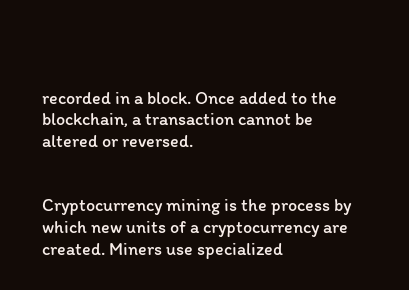recorded in a block. Once added to the blockchain, a transaction cannot be altered or reversed.


Cryptocurrency mining is the process by which new units of a cryptocurrency are created. Miners use specialized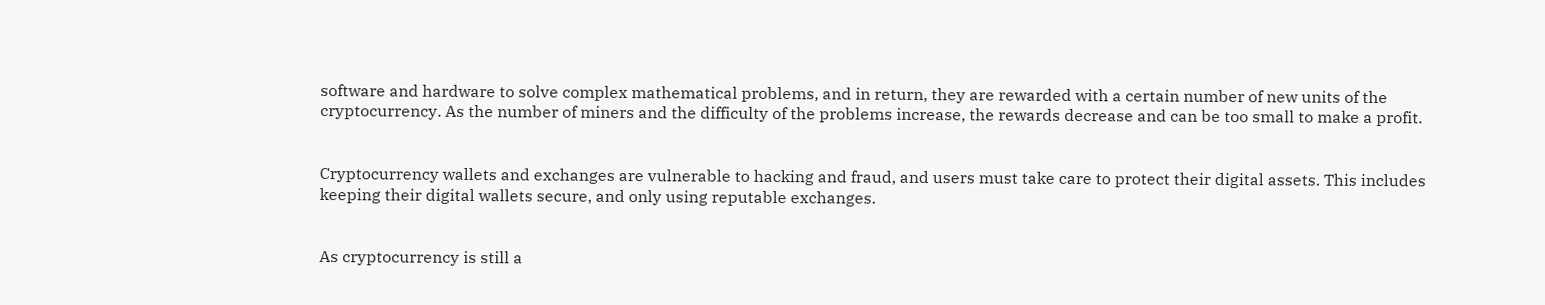software and hardware to solve complex mathematical problems, and in return, they are rewarded with a certain number of new units of the cryptocurrency. As the number of miners and the difficulty of the problems increase, the rewards decrease and can be too small to make a profit.


Cryptocurrency wallets and exchanges are vulnerable to hacking and fraud, and users must take care to protect their digital assets. This includes keeping their digital wallets secure, and only using reputable exchanges.


As cryptocurrency is still a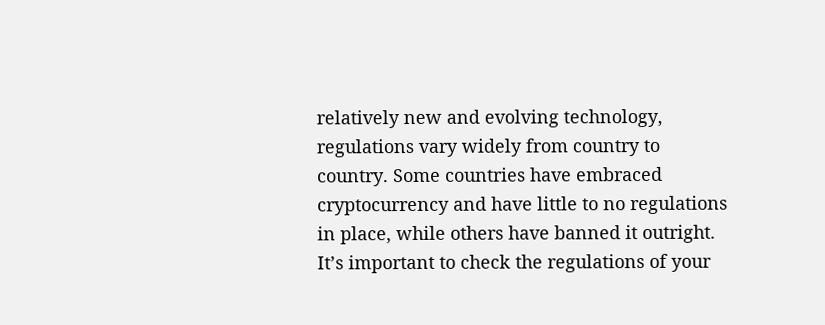relatively new and evolving technology, regulations vary widely from country to country. Some countries have embraced cryptocurrency and have little to no regulations in place, while others have banned it outright. It’s important to check the regulations of your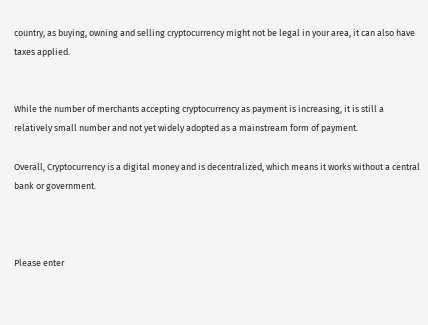country, as buying, owning and selling cryptocurrency might not be legal in your area, it can also have taxes applied.


While the number of merchants accepting cryptocurrency as payment is increasing, it is still a relatively small number and not yet widely adopted as a mainstream form of payment.

Overall, Cryptocurrency is a digital money and is decentralized, which means it works without a central bank or government.



Please enter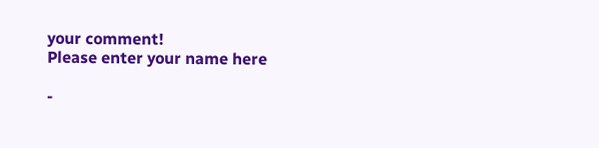your comment!
Please enter your name here

-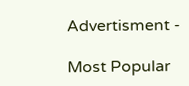Advertisment -

Most Popular